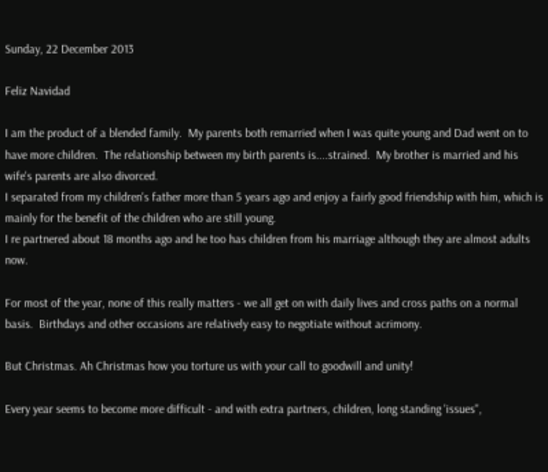Sunday, 22 December 2013

Feliz Navidad

I am the product of a blended family.  My parents both remarried when I was quite young and Dad went on to have more children.  The relationship between my birth parents is....strained.  My brother is married and his wife's parents are also divorced.
I separated from my children's father more than 5 years ago and enjoy a fairly good friendship with him, which is mainly for the benefit of the children who are still young.
I re partnered about 18 months ago and he too has children from his marriage although they are almost adults now.

For most of the year, none of this really matters - we all get on with daily lives and cross paths on a normal basis.  Birthdays and other occasions are relatively easy to negotiate without acrimony.

But Christmas. Ah Christmas how you torture us with your call to goodwill and unity!

Every year seems to become more difficult - and with extra partners, children, long standing 'issues'',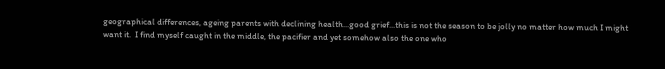geographical differences, ageing parents with declining health...good grief...this is not the season to be jolly no matter how much I might want it.  I find myself caught in the middle, the pacifier and yet somehow also the one who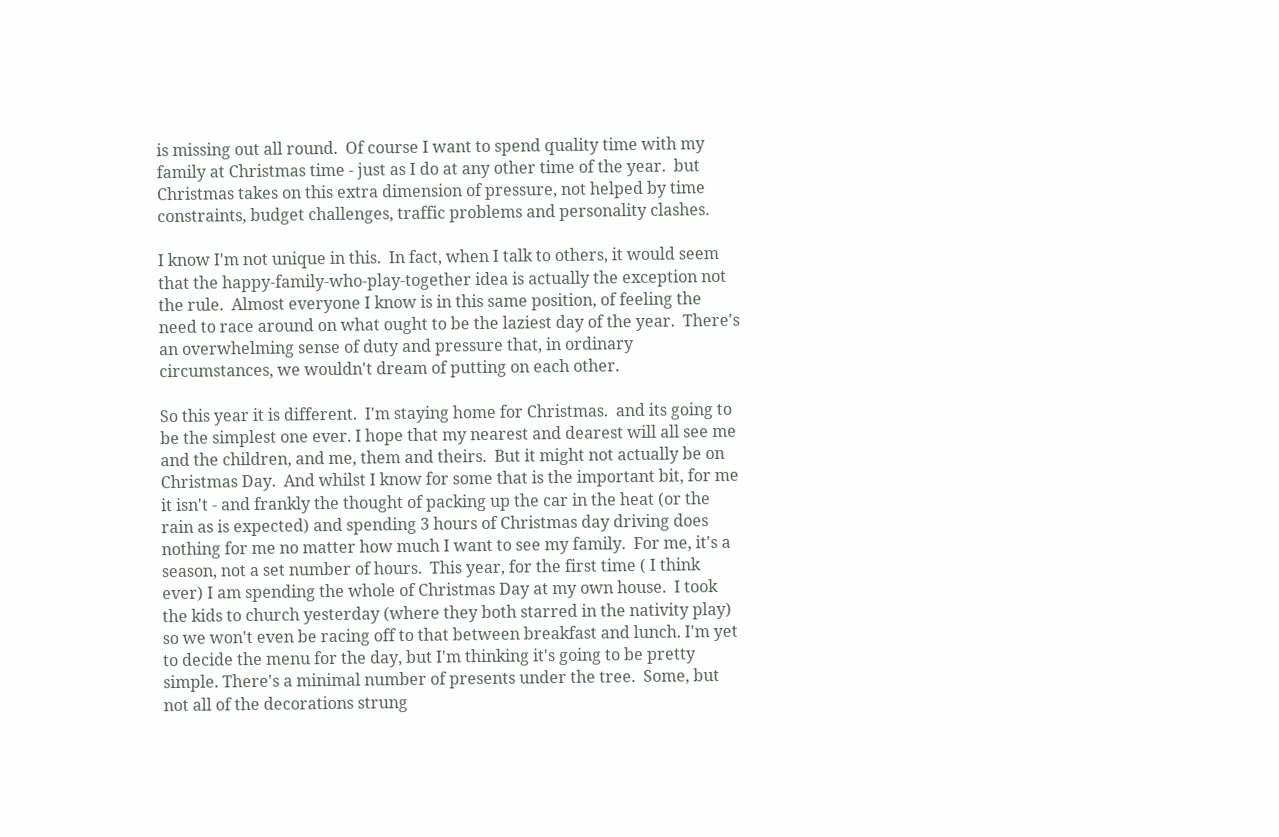is missing out all round.  Of course I want to spend quality time with my family at Christmas time - just as I do at any other time of the year.  but Christmas takes on this extra dimension of pressure, not helped by time constraints, budget challenges, traffic problems and personality clashes.

I know I'm not unique in this.  In fact, when I talk to others, it would seem that the happy-family-who-play-together idea is actually the exception not the rule.  Almost everyone I know is in this same position, of feeling the need to race around on what ought to be the laziest day of the year.  There's an overwhelming sense of duty and pressure that, in ordinary circumstances, we wouldn't dream of putting on each other.

So this year it is different.  I'm staying home for Christmas.  and its going to be the simplest one ever. I hope that my nearest and dearest will all see me and the children, and me, them and theirs.  But it might not actually be on Christmas Day.  And whilst I know for some that is the important bit, for me it isn't - and frankly the thought of packing up the car in the heat (or the rain as is expected) and spending 3 hours of Christmas day driving does nothing for me no matter how much I want to see my family.  For me, it's a season, not a set number of hours.  This year, for the first time ( I think ever) I am spending the whole of Christmas Day at my own house.  I took the kids to church yesterday (where they both starred in the nativity play) so we won't even be racing off to that between breakfast and lunch. I'm yet to decide the menu for the day, but I'm thinking it's going to be pretty simple. There's a minimal number of presents under the tree.  Some, but not all of the decorations strung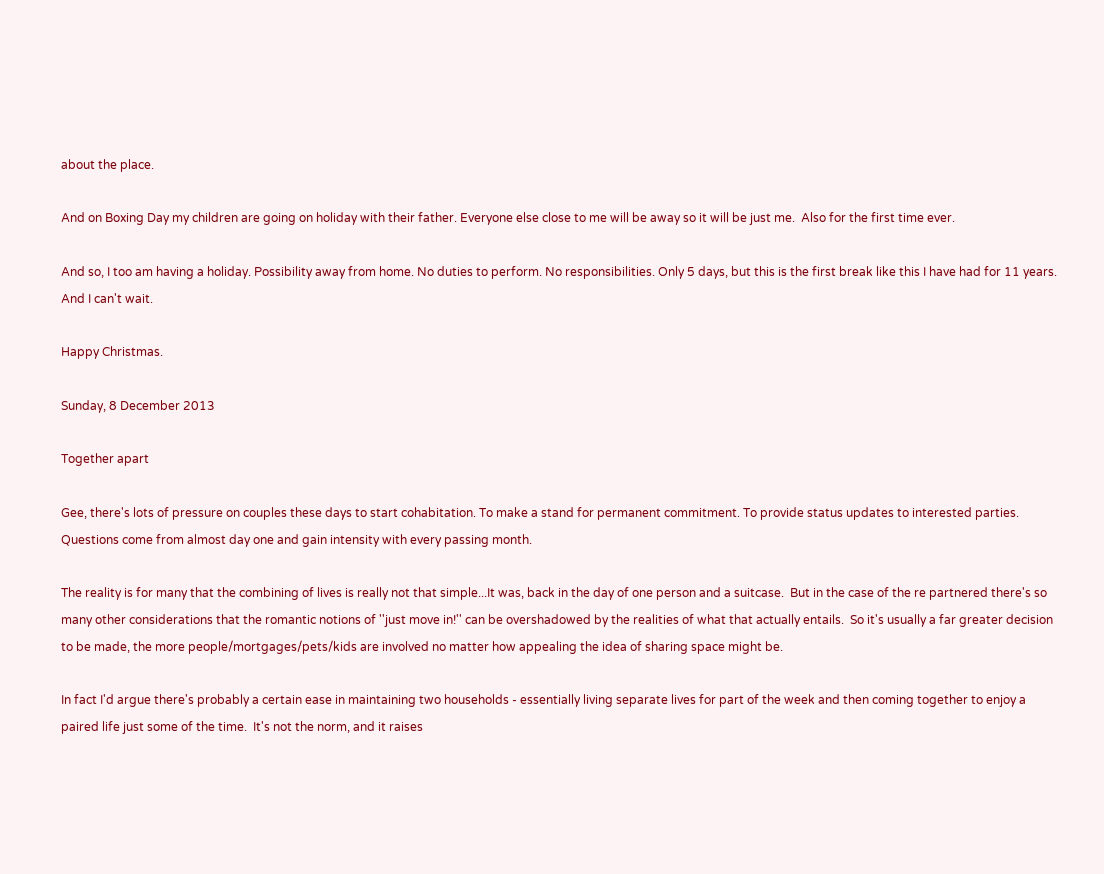about the place.

And on Boxing Day my children are going on holiday with their father. Everyone else close to me will be away so it will be just me.  Also for the first time ever.

And so, I too am having a holiday. Possibility away from home. No duties to perform. No responsibilities. Only 5 days, but this is the first break like this I have had for 11 years. And I can't wait.

Happy Christmas.

Sunday, 8 December 2013

Together apart

Gee, there's lots of pressure on couples these days to start cohabitation. To make a stand for permanent commitment. To provide status updates to interested parties.  Questions come from almost day one and gain intensity with every passing month.

The reality is for many that the combining of lives is really not that simple...It was, back in the day of one person and a suitcase.  But in the case of the re partnered there's so many other considerations that the romantic notions of ''just move in!'' can be overshadowed by the realities of what that actually entails.  So it's usually a far greater decision to be made, the more people/mortgages/pets/kids are involved no matter how appealing the idea of sharing space might be.

In fact I'd argue there's probably a certain ease in maintaining two households - essentially living separate lives for part of the week and then coming together to enjoy a paired life just some of the time.  It's not the norm, and it raises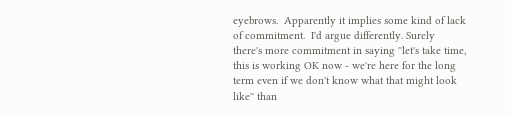eyebrows.  Apparently it implies some kind of lack of commitment.  I'd argue differently. Surely there's more commitment in saying ''let's take time, this is working OK now - we're here for the long term even if we don't know what that might look like'' than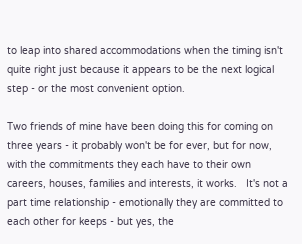to leap into shared accommodations when the timing isn't quite right just because it appears to be the next logical step - or the most convenient option.

Two friends of mine have been doing this for coming on three years - it probably won't be for ever, but for now, with the commitments they each have to their own careers, houses, families and interests, it works.   It's not a part time relationship - emotionally they are committed to each other for keeps - but yes, the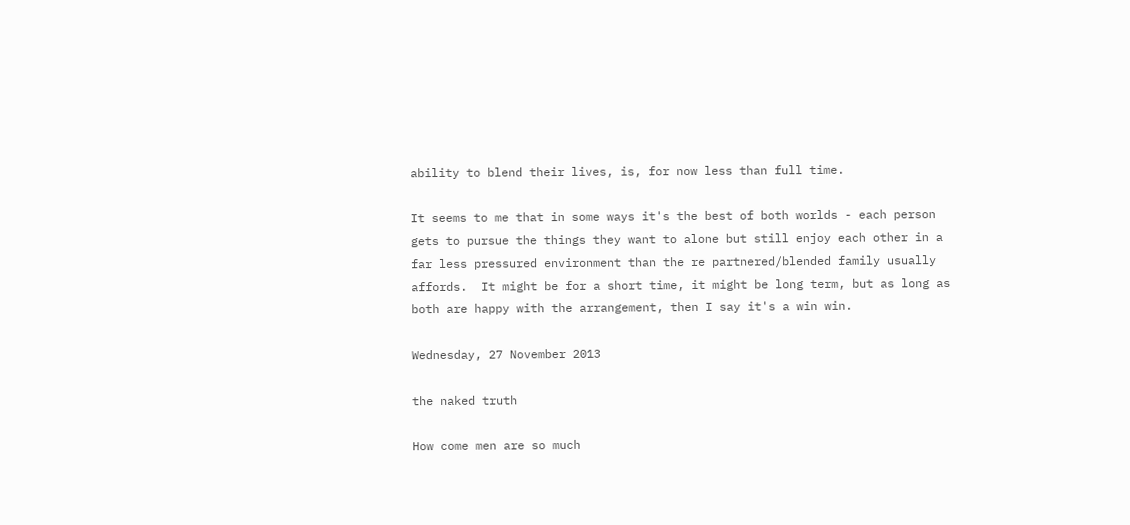ability to blend their lives, is, for now less than full time.

It seems to me that in some ways it's the best of both worlds - each person gets to pursue the things they want to alone but still enjoy each other in a far less pressured environment than the re partnered/blended family usually affords.  It might be for a short time, it might be long term, but as long as both are happy with the arrangement, then I say it's a win win.

Wednesday, 27 November 2013

the naked truth

How come men are so much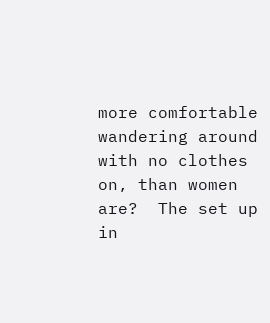more comfortable wandering around with no clothes on, than women are?  The set up in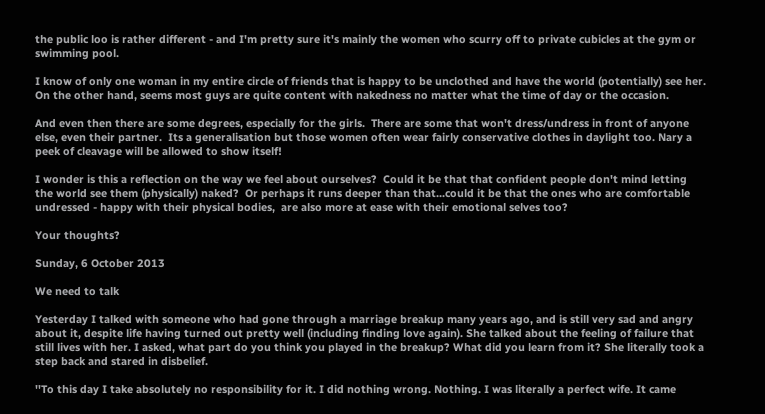the public loo is rather different - and I'm pretty sure it's mainly the women who scurry off to private cubicles at the gym or swimming pool.

I know of only one woman in my entire circle of friends that is happy to be unclothed and have the world (potentially) see her.  On the other hand, seems most guys are quite content with nakedness no matter what the time of day or the occasion.

And even then there are some degrees, especially for the girls.  There are some that won't dress/undress in front of anyone else, even their partner.  Its a generalisation but those women often wear fairly conservative clothes in daylight too. Nary a peek of cleavage will be allowed to show itself!

I wonder is this a reflection on the way we feel about ourselves?  Could it be that that confident people don't mind letting the world see them (physically) naked?  Or perhaps it runs deeper than that...could it be that the ones who are comfortable undressed - happy with their physical bodies,  are also more at ease with their emotional selves too?

Your thoughts?

Sunday, 6 October 2013

We need to talk

Yesterday I talked with someone who had gone through a marriage breakup many years ago, and is still very sad and angry about it, despite life having turned out pretty well (including finding love again). She talked about the feeling of failure that still lives with her. I asked, what part do you think you played in the breakup? What did you learn from it? She literally took a step back and stared in disbelief.

''To this day I take absolutely no responsibility for it. I did nothing wrong. Nothing. I was literally a perfect wife. It came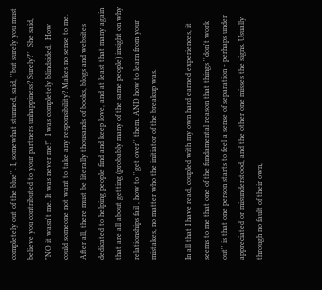completely out of the blue''. I, somewhat stunned, said, ''but surely you must believe you contributed to your partners unhappiness? Surely?''  She said, "NO it wasn't me. It was never me!"  I was completely blindsided.  How could someone not want to take any responsibility? Makes no sense to me.  After all, there must be literally thousands of books, blogs and websites dedicated to helping people find and keep love, and at least that many again that are all about getting (probably many of the same people) insight on why relationships fail , how to ''get over'' them. AND how to learn from your mistakes, no matter who the initiator of the breakup was.

In all that I have read, coupled with my own hard earned experiences, it seems to me that one of the fundamental reason that things ''don't work out'' is that one person starts to feel a sense of separation - perhaps under appreciated or misunderstood, and the other one misses the signs. Usually through no fault of their own,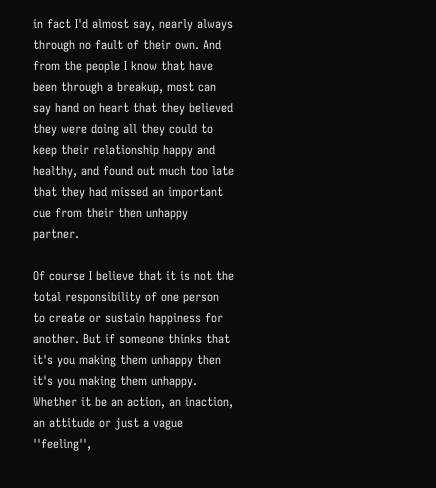in fact I'd almost say, nearly always through no fault of their own. And from the people I know that have been through a breakup, most can say hand on heart that they believed they were doing all they could to keep their relationship happy and healthy, and found out much too late that they had missed an important cue from their then unhappy partner.

Of course I believe that it is not the total responsibility of one person to create or sustain happiness for another. But if someone thinks that it's you making them unhappy then it's you making them unhappy. Whether it be an action, an inaction, an attitude or just a vague ''feeling'',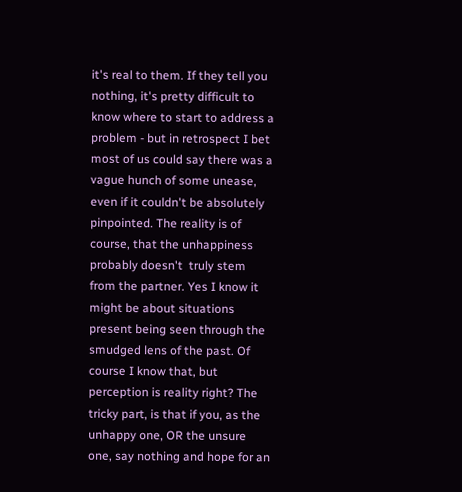it's real to them. If they tell you nothing, it's pretty difficult to know where to start to address a problem - but in retrospect I bet most of us could say there was a vague hunch of some unease, even if it couldn't be absolutely pinpointed. The reality is of course, that the unhappiness probably doesn't  truly stem from the partner. Yes I know it might be about situations present being seen through the smudged lens of the past. Of course I know that, but perception is reality right? The tricky part, is that if you, as the unhappy one, OR the unsure one, say nothing and hope for an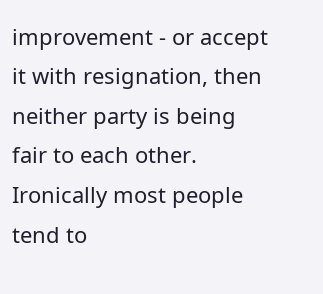improvement - or accept it with resignation, then neither party is being fair to each other. Ironically most people tend to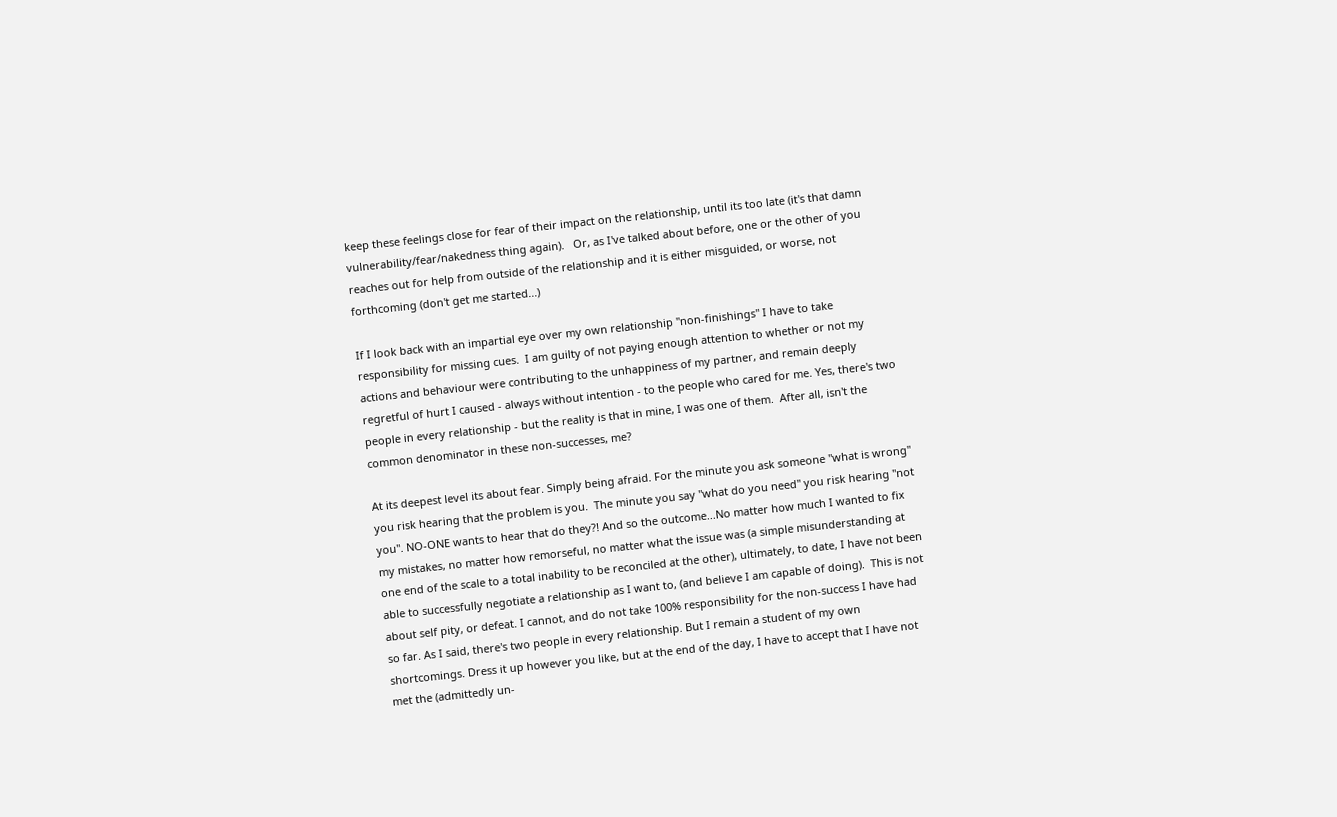keep these feelings close for fear of their impact on the relationship, until its too late (it's that damn vulnerability/fear/nakedness thing again).   Or, as I've talked about before, one or the other of you reaches out for help from outside of the relationship and it is either misguided, or worse, not forthcoming (don't get me started...)

If I look back with an impartial eye over my own relationship ''non-finishings'' I have to take responsibility for missing cues.  I am guilty of not paying enough attention to whether or not my actions and behaviour were contributing to the unhappiness of my partner, and remain deeply regretful of hurt I caused - always without intention - to the people who cared for me. Yes, there's two people in every relationship - but the reality is that in mine, I was one of them.  After all, isn't the common denominator in these non-successes, me?

At its deepest level its about fear. Simply being afraid. For the minute you ask someone ''what is wrong'' you risk hearing that the problem is you.  The minute you say ''what do you need'' you risk hearing ''not you''. NO-ONE wants to hear that do they?! And so the outcome...No matter how much I wanted to fix my mistakes, no matter how remorseful, no matter what the issue was (a simple misunderstanding at one end of the scale to a total inability to be reconciled at the other), ultimately, to date, I have not been able to successfully negotiate a relationship as I want to, (and believe I am capable of doing).  This is not about self pity, or defeat. I cannot, and do not take 100% responsibility for the non-success I have had so far. As I said, there's two people in every relationship. But I remain a student of my own shortcomings. Dress it up however you like, but at the end of the day, I have to accept that I have not met the (admittedly un-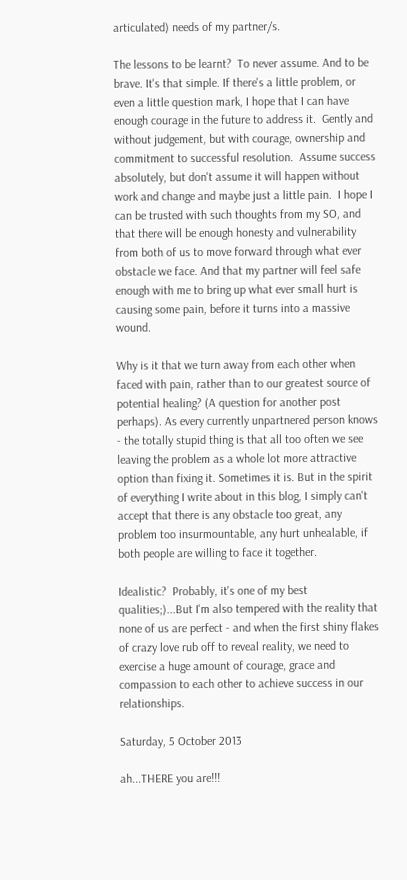articulated) needs of my partner/s.

The lessons to be learnt?  To never assume. And to be brave. It's that simple. If there's a little problem, or even a little question mark, I hope that I can have enough courage in the future to address it.  Gently and without judgement, but with courage, ownership and commitment to successful resolution.  Assume success absolutely, but don't assume it will happen without work and change and maybe just a little pain.  I hope I can be trusted with such thoughts from my SO, and that there will be enough honesty and vulnerability from both of us to move forward through what ever obstacle we face. And that my partner will feel safe enough with me to bring up what ever small hurt is causing some pain, before it turns into a massive wound.

Why is it that we turn away from each other when faced with pain, rather than to our greatest source of potential healing? (A question for another post perhaps). As every currently unpartnered person knows - the totally stupid thing is that all too often we see leaving the problem as a whole lot more attractive option than fixing it. Sometimes it is. But in the spirit of everything I write about in this blog, I simply can't accept that there is any obstacle too great, any problem too insurmountable, any hurt unhealable, if both people are willing to face it together.

Idealistic?  Probably, it's one of my best qualities;)...But I'm also tempered with the reality that none of us are perfect - and when the first shiny flakes of crazy love rub off to reveal reality, we need to exercise a huge amount of courage, grace and compassion to each other to achieve success in our relationships.

Saturday, 5 October 2013

ah...THERE you are!!!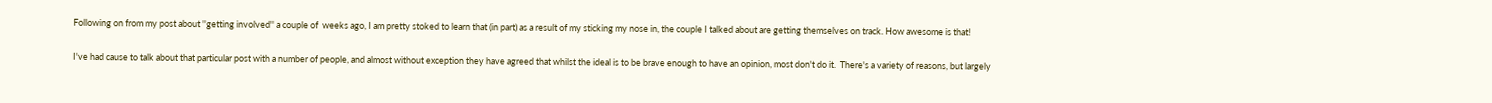Following on from my post about ''getting involved'' a couple of  weeks ago, I am pretty stoked to learn that (in part) as a result of my sticking my nose in, the couple I talked about are getting themselves on track. How awesome is that!

I've had cause to talk about that particular post with a number of people, and almost without exception they have agreed that whilst the ideal is to be brave enough to have an opinion, most don't do it.  There's a variety of reasons, but largely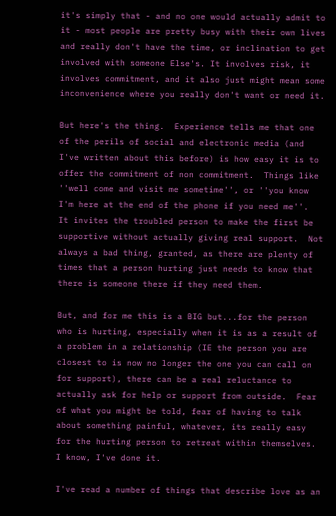it's simply that - and no one would actually admit to it - most people are pretty busy with their own lives and really don't have the time, or inclination to get involved with someone Else's. It involves risk, it involves commitment, and it also just might mean some inconvenience where you really don't want or need it.

But here's the thing.  Experience tells me that one of the perils of social and electronic media (and I've written about this before) is how easy it is to offer the commitment of non commitment.  Things like ''well come and visit me sometime'', or ''you know I'm here at the end of the phone if you need me''.  It invites the troubled person to make the first be supportive without actually giving real support.  Not always a bad thing, granted, as there are plenty of times that a person hurting just needs to know that there is someone there if they need them.

But, and for me this is a BIG but...for the person who is hurting, especially when it is as a result of a problem in a relationship (IE the person you are closest to is now no longer the one you can call on for support), there can be a real reluctance to actually ask for help or support from outside.  Fear of what you might be told, fear of having to talk about something painful, whatever, its really easy for the hurting person to retreat within themselves. I know, I've done it.

I've read a number of things that describe love as an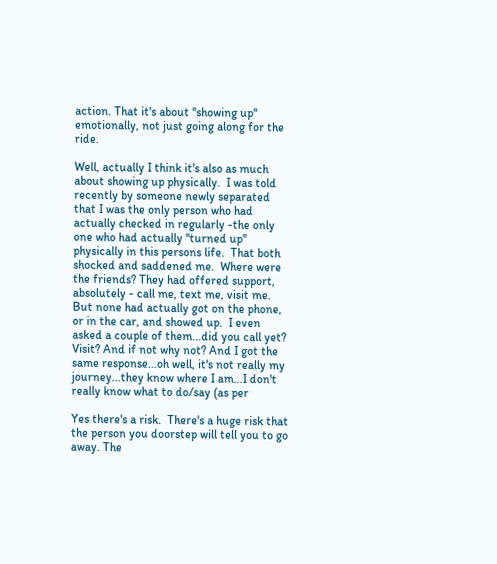action. That it's about ''showing up'' emotionally, not just going along for the ride.

Well, actually I think it's also as much about showing up physically.  I was told recently by someone newly separated that I was the only person who had actually checked in regularly -the only one who had actually ''turned up'' physically in this persons life.  That both shocked and saddened me.  Where were the friends? They had offered support, absolutely - call me, text me, visit me. But none had actually got on the phone, or in the car, and showed up.  I even asked a couple of them...did you call yet? Visit? And if not why not? And I got the same response...oh well, it's not really my journey...they know where I am...I don't really know what to do/say (as per

Yes there's a risk.  There's a huge risk that the person you doorstep will tell you to go away. The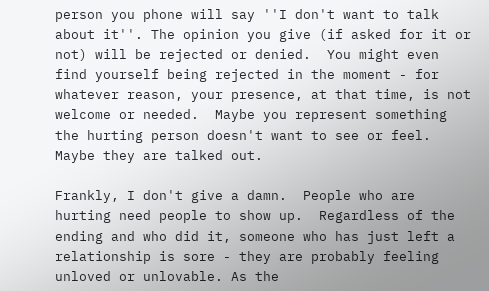person you phone will say ''I don't want to talk about it''. The opinion you give (if asked for it or not) will be rejected or denied.  You might even find yourself being rejected in the moment - for whatever reason, your presence, at that time, is not welcome or needed.  Maybe you represent something the hurting person doesn't want to see or feel. Maybe they are talked out.

Frankly, I don't give a damn.  People who are hurting need people to show up.  Regardless of the ending and who did it, someone who has just left a relationship is sore - they are probably feeling unloved or unlovable. As the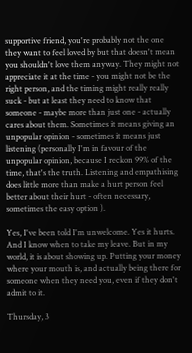supportive friend, you're probably not the one they want to feel loved by but that doesn't mean you shouldn't love them anyway. They might not appreciate it at the time - you might not be the right person, and the timing might really really suck - but at least they need to know that someone - maybe more than just one - actually cares about them. Sometimes it means giving an unpopular opinion - sometimes it means just listening (personally I'm in favour of the unpopular opinion, because I reckon 99% of the time, that's the truth. Listening and empathising does little more than make a hurt person feel better about their hurt - often necessary, sometimes the easy option ).

Yes, I've been told I'm unwelcome. Yes it hurts.  And I know when to take my leave. But in my world, it is about showing up. Putting your money where your mouth is, and actually being there for someone when they need you, even if they don't admit to it.

Thursday, 3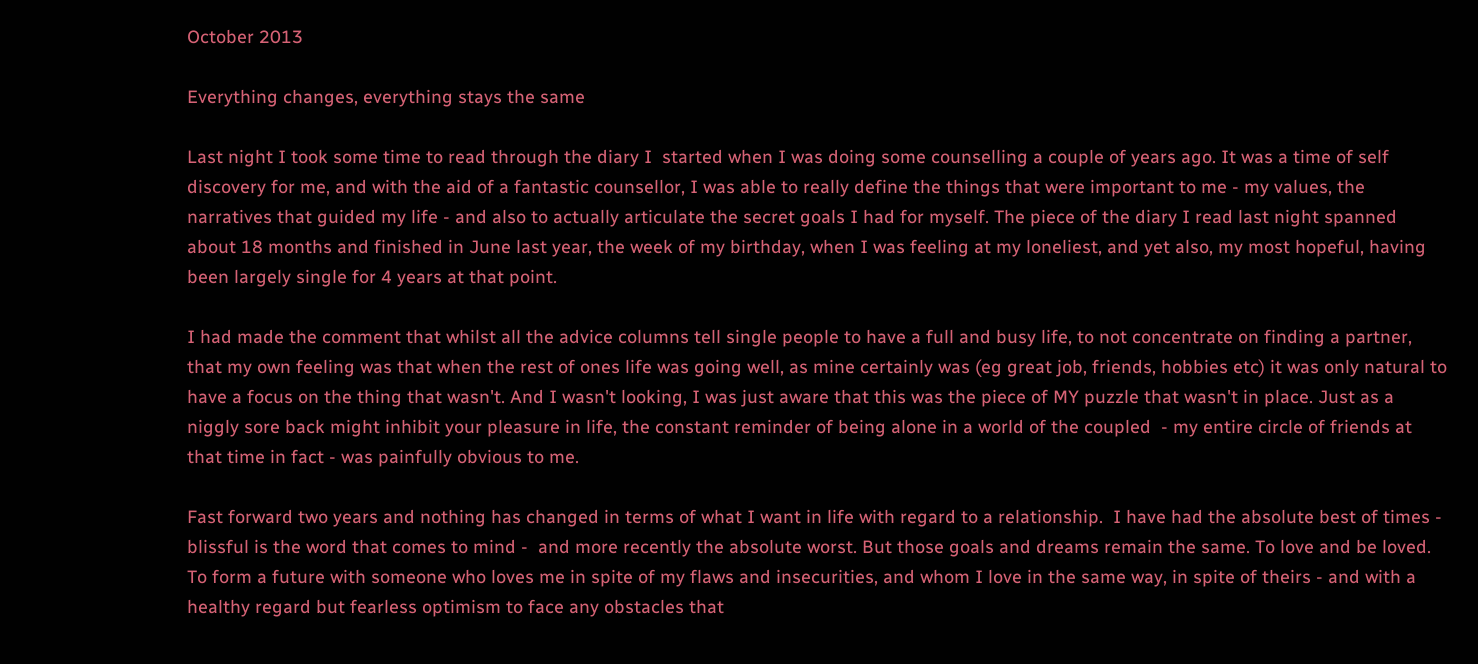October 2013

Everything changes, everything stays the same

Last night I took some time to read through the diary I  started when I was doing some counselling a couple of years ago. It was a time of self discovery for me, and with the aid of a fantastic counsellor, I was able to really define the things that were important to me - my values, the narratives that guided my life - and also to actually articulate the secret goals I had for myself. The piece of the diary I read last night spanned about 18 months and finished in June last year, the week of my birthday, when I was feeling at my loneliest, and yet also, my most hopeful, having been largely single for 4 years at that point.

I had made the comment that whilst all the advice columns tell single people to have a full and busy life, to not concentrate on finding a partner, that my own feeling was that when the rest of ones life was going well, as mine certainly was (eg great job, friends, hobbies etc) it was only natural to have a focus on the thing that wasn't. And I wasn't looking, I was just aware that this was the piece of MY puzzle that wasn't in place. Just as a niggly sore back might inhibit your pleasure in life, the constant reminder of being alone in a world of the coupled  - my entire circle of friends at that time in fact - was painfully obvious to me.

Fast forward two years and nothing has changed in terms of what I want in life with regard to a relationship.  I have had the absolute best of times - blissful is the word that comes to mind -  and more recently the absolute worst. But those goals and dreams remain the same. To love and be loved. To form a future with someone who loves me in spite of my flaws and insecurities, and whom I love in the same way, in spite of theirs - and with a healthy regard but fearless optimism to face any obstacles that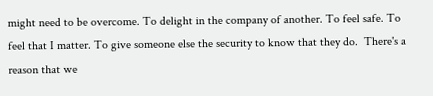might need to be overcome. To delight in the company of another. To feel safe. To feel that I matter. To give someone else the security to know that they do.  There's a reason that we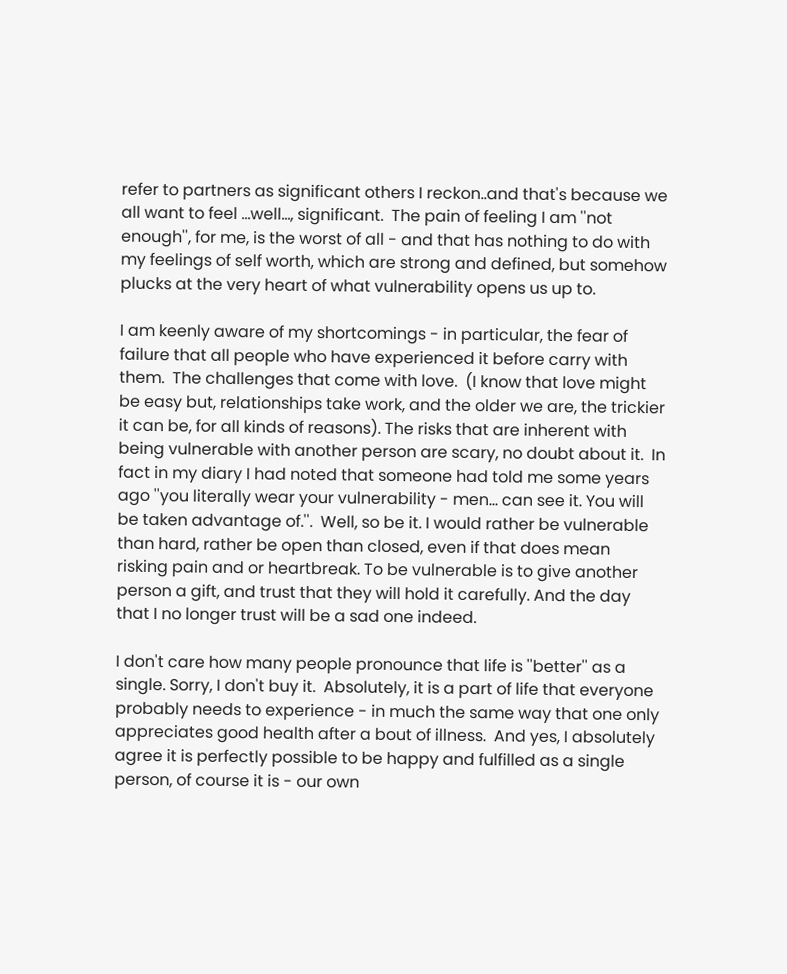refer to partners as significant others I reckon..and that's because we all want to feel ...well..., significant.  The pain of feeling I am ''not enough'', for me, is the worst of all - and that has nothing to do with my feelings of self worth, which are strong and defined, but somehow plucks at the very heart of what vulnerability opens us up to.

I am keenly aware of my shortcomings - in particular, the fear of failure that all people who have experienced it before carry with them.  The challenges that come with love.  (I know that love might be easy but, relationships take work, and the older we are, the trickier it can be, for all kinds of reasons). The risks that are inherent with being vulnerable with another person are scary, no doubt about it.  In fact in my diary I had noted that someone had told me some years ago ''you literally wear your vulnerability - men... can see it. You will be taken advantage of.''.  Well, so be it. I would rather be vulnerable than hard, rather be open than closed, even if that does mean risking pain and or heartbreak. To be vulnerable is to give another person a gift, and trust that they will hold it carefully. And the day that I no longer trust will be a sad one indeed.

I don't care how many people pronounce that life is ''better'' as a single. Sorry, I don't buy it.  Absolutely, it is a part of life that everyone probably needs to experience - in much the same way that one only appreciates good health after a bout of illness.  And yes, I absolutely agree it is perfectly possible to be happy and fulfilled as a single person, of course it is - our own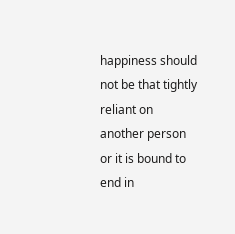happiness should not be that tightly reliant on another person or it is bound to end in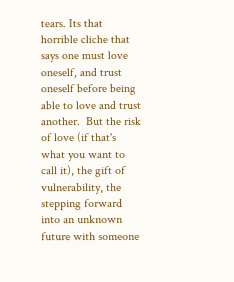tears. Its that horrible cliche that says one must love oneself, and trust oneself before being able to love and trust another.  But the risk of love (if that's what you want to call it), the gift of vulnerability, the stepping forward into an unknown future with someone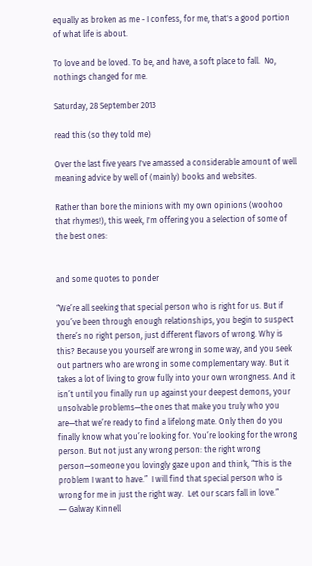equally as broken as me - I confess, for me, that's a good portion of what life is about.

To love and be loved. To be, and have, a soft place to fall.  No, nothings changed for me.

Saturday, 28 September 2013

read this (so they told me)

Over the last five years I've amassed a considerable amount of well meaning advice by well of (mainly) books and websites.

Rather than bore the minions with my own opinions (woohoo that rhymes!), this week, I'm offering you a selection of some of the best ones:


and some quotes to ponder

“We’re all seeking that special person who is right for us. But if you’ve been through enough relationships, you begin to suspect there’s no right person, just different flavors of wrong. Why is this? Because you yourself are wrong in some way, and you seek out partners who are wrong in some complementary way. But it takes a lot of living to grow fully into your own wrongness. And it isn’t until you finally run up against your deepest demons, your unsolvable problems—the ones that make you truly who you are—that we’re ready to find a lifelong mate. Only then do you finally know what you’re looking for. You’re looking for the wrong person. But not just any wrong person: the right wrong person—someone you lovingly gaze upon and think, “This is the problem I want to have.”  I will find that special person who is wrong for me in just the right way.  Let our scars fall in love.”
― Galway Kinnell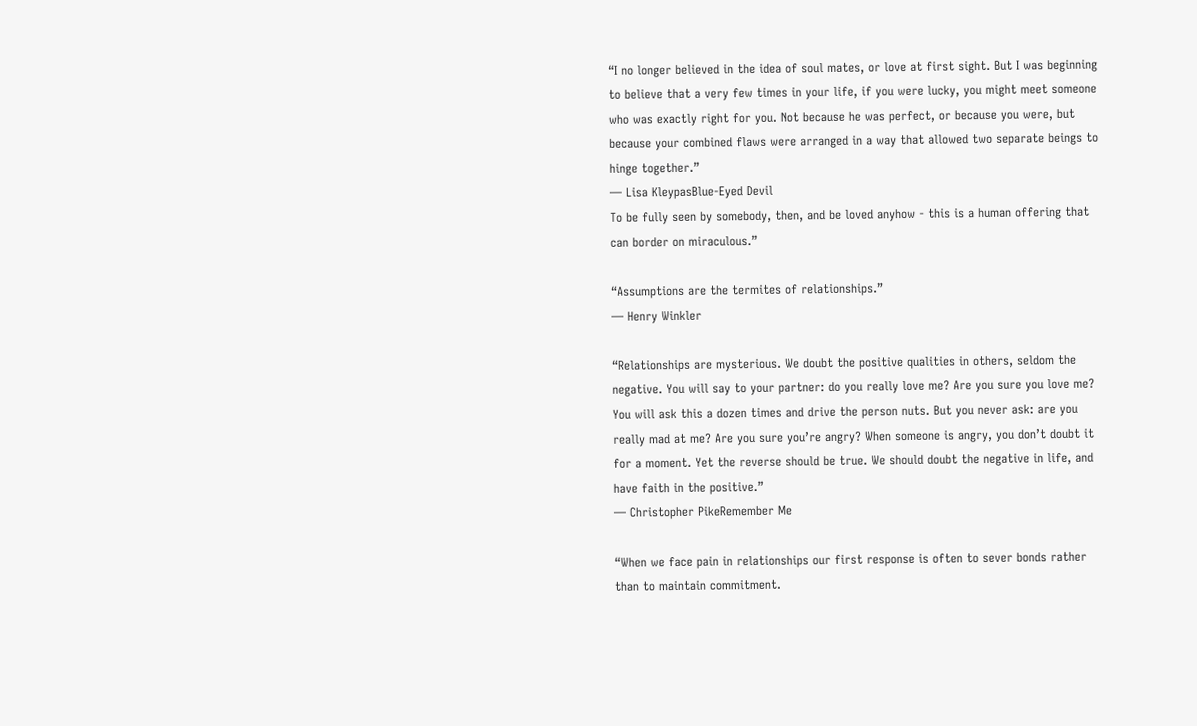“I no longer believed in the idea of soul mates, or love at first sight. But I was beginning to believe that a very few times in your life, if you were lucky, you might meet someone who was exactly right for you. Not because he was perfect, or because you were, but because your combined flaws were arranged in a way that allowed two separate beings to hinge together.”
― Lisa KleypasBlue-Eyed Devil
To be fully seen by somebody, then, and be loved anyhow - this is a human offering that can border on miraculous.”

“Assumptions are the termites of relationships.”
― Henry Winkler

“Relationships are mysterious. We doubt the positive qualities in others, seldom the negative. You will say to your partner: do you really love me? Are you sure you love me? You will ask this a dozen times and drive the person nuts. But you never ask: are you really mad at me? Are you sure you’re angry? When someone is angry, you don’t doubt it for a moment. Yet the reverse should be true. We should doubt the negative in life, and have faith in the positive.”
― Christopher PikeRemember Me

“When we face pain in relationships our first response is often to sever bonds rather than to maintain commitment.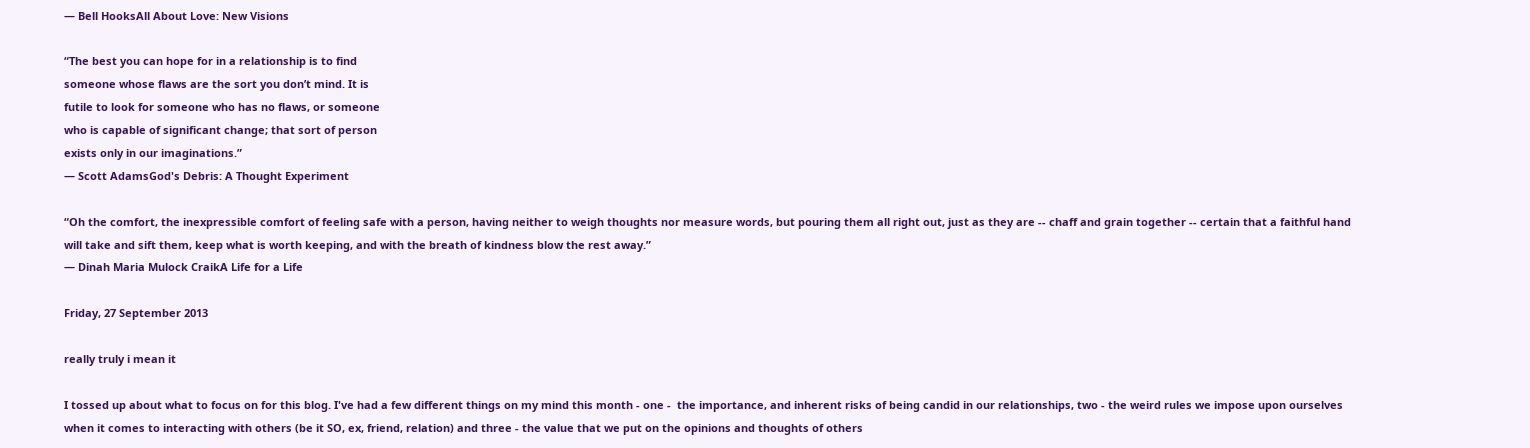― Bell HooksAll About Love: New Visions

“The best you can hope for in a relationship is to find
someone whose flaws are the sort you don’t mind. It is
futile to look for someone who has no flaws, or someone
who is capable of significant change; that sort of person
exists only in our imaginations.”
― Scott AdamsGod's Debris: A Thought Experiment

“Oh the comfort, the inexpressible comfort of feeling safe with a person, having neither to weigh thoughts nor measure words, but pouring them all right out, just as they are -- chaff and grain together -- certain that a faithful hand will take and sift them, keep what is worth keeping, and with the breath of kindness blow the rest away.”
― Dinah Maria Mulock CraikA Life for a Life

Friday, 27 September 2013

really truly i mean it

I tossed up about what to focus on for this blog. I've had a few different things on my mind this month - one -  the importance, and inherent risks of being candid in our relationships, two - the weird rules we impose upon ourselves when it comes to interacting with others (be it SO, ex, friend, relation) and three - the value that we put on the opinions and thoughts of others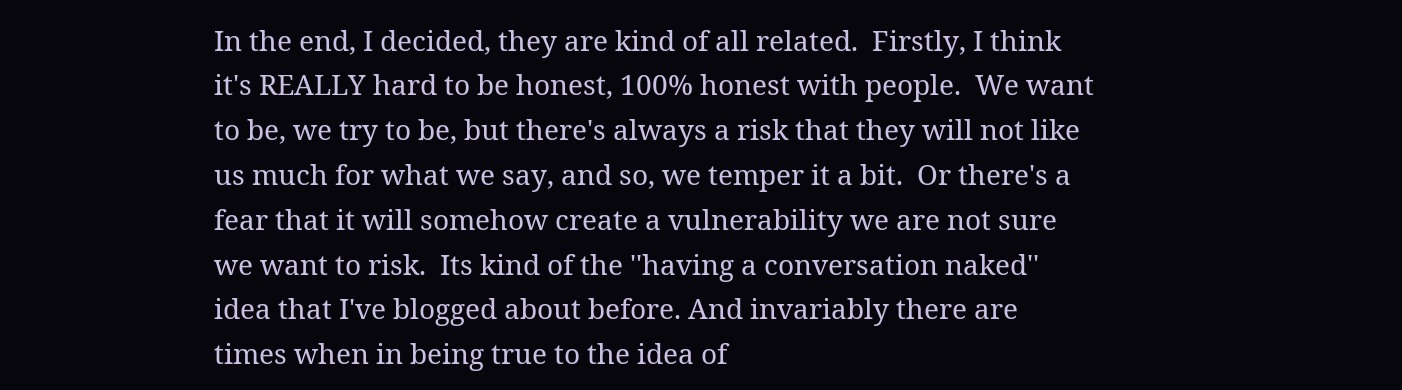In the end, I decided, they are kind of all related.  Firstly, I think it's REALLY hard to be honest, 100% honest with people.  We want to be, we try to be, but there's always a risk that they will not like us much for what we say, and so, we temper it a bit.  Or there's a fear that it will somehow create a vulnerability we are not sure we want to risk.  Its kind of the ''having a conversation naked'' idea that I've blogged about before. And invariably there are times when in being true to the idea of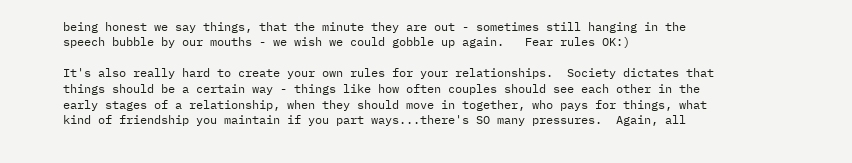being honest we say things, that the minute they are out - sometimes still hanging in the speech bubble by our mouths - we wish we could gobble up again.   Fear rules OK:)

It's also really hard to create your own rules for your relationships.  Society dictates that things should be a certain way - things like how often couples should see each other in the early stages of a relationship, when they should move in together, who pays for things, what kind of friendship you maintain if you part ways...there's SO many pressures.  Again, all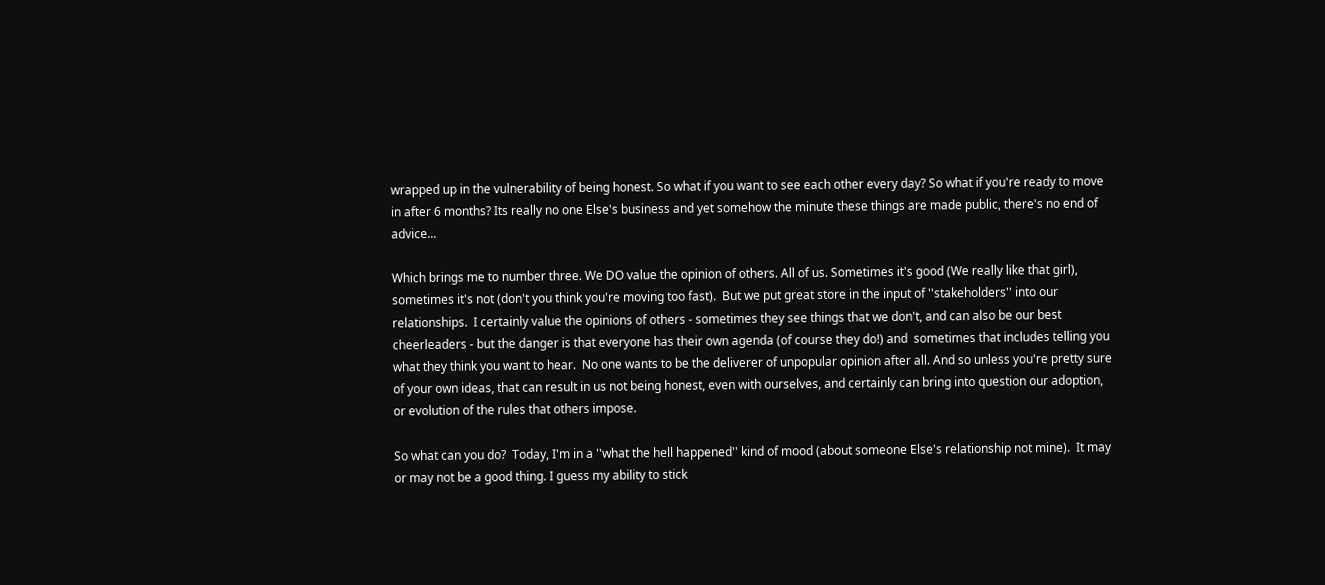wrapped up in the vulnerability of being honest. So what if you want to see each other every day? So what if you're ready to move in after 6 months? Its really no one Else's business and yet somehow the minute these things are made public, there's no end of advice...

Which brings me to number three. We DO value the opinion of others. All of us. Sometimes it's good (We really like that girl), sometimes it's not (don't you think you're moving too fast).  But we put great store in the input of ''stakeholders'' into our relationships.  I certainly value the opinions of others - sometimes they see things that we don't, and can also be our best cheerleaders - but the danger is that everyone has their own agenda (of course they do!) and  sometimes that includes telling you what they think you want to hear.  No one wants to be the deliverer of unpopular opinion after all. And so unless you're pretty sure of your own ideas, that can result in us not being honest, even with ourselves, and certainly can bring into question our adoption, or evolution of the rules that others impose.

So what can you do?  Today, I'm in a ''what the hell happened'' kind of mood (about someone Else's relationship not mine).  It may or may not be a good thing. I guess my ability to stick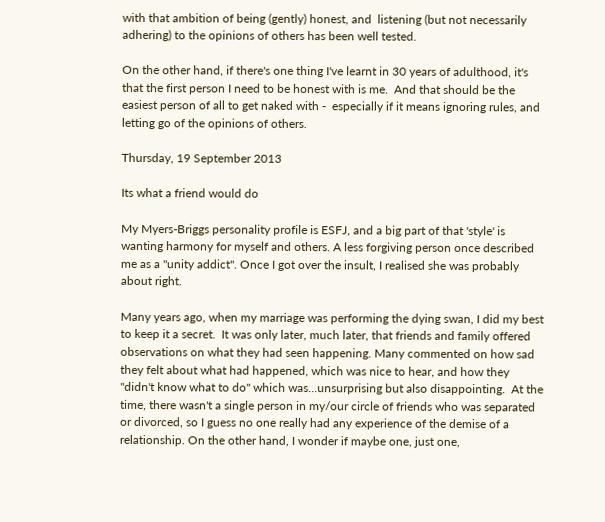with that ambition of being (gently) honest, and  listening (but not necessarily adhering) to the opinions of others has been well tested.

On the other hand, if there's one thing I've learnt in 30 years of adulthood, it's that the first person I need to be honest with is me.  And that should be the easiest person of all to get naked with -  especially if it means ignoring rules, and letting go of the opinions of others.

Thursday, 19 September 2013

Its what a friend would do

My Myers-Briggs personality profile is ESFJ, and a big part of that 'style' is wanting harmony for myself and others. A less forgiving person once described me as a ''unity addict''. Once I got over the insult, I realised she was probably about right.

Many years ago, when my marriage was performing the dying swan, I did my best to keep it a secret.  It was only later, much later, that friends and family offered observations on what they had seen happening. Many commented on how sad they felt about what had happened, which was nice to hear, and how they ''didn't know what to do'' which was...unsurprising but also disappointing.  At the time, there wasn't a single person in my/our circle of friends who was separated or divorced, so I guess no one really had any experience of the demise of a relationship. On the other hand, I wonder if maybe one, just one,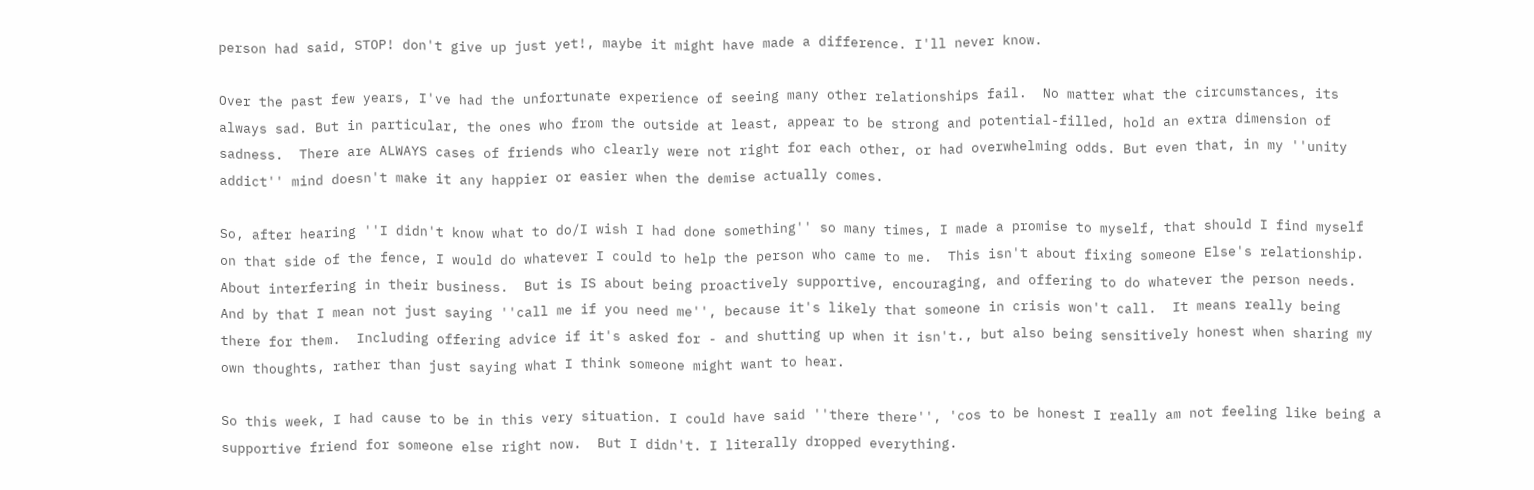person had said, STOP! don't give up just yet!, maybe it might have made a difference. I'll never know.

Over the past few years, I've had the unfortunate experience of seeing many other relationships fail.  No matter what the circumstances, its always sad. But in particular, the ones who from the outside at least, appear to be strong and potential-filled, hold an extra dimension of sadness.  There are ALWAYS cases of friends who clearly were not right for each other, or had overwhelming odds. But even that, in my ''unity addict'' mind doesn't make it any happier or easier when the demise actually comes.

So, after hearing ''I didn't know what to do/I wish I had done something'' so many times, I made a promise to myself, that should I find myself on that side of the fence, I would do whatever I could to help the person who came to me.  This isn't about fixing someone Else's relationship. About interfering in their business.  But is IS about being proactively supportive, encouraging, and offering to do whatever the person needs. And by that I mean not just saying ''call me if you need me'', because it's likely that someone in crisis won't call.  It means really being there for them.  Including offering advice if it's asked for - and shutting up when it isn't., but also being sensitively honest when sharing my own thoughts, rather than just saying what I think someone might want to hear.

So this week, I had cause to be in this very situation. I could have said ''there there'', 'cos to be honest I really am not feeling like being a supportive friend for someone else right now.  But I didn't. I literally dropped everything.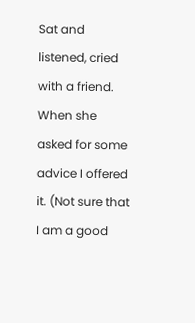Sat and listened, cried with a friend.  When she asked for some advice I offered it. (Not sure that I am a good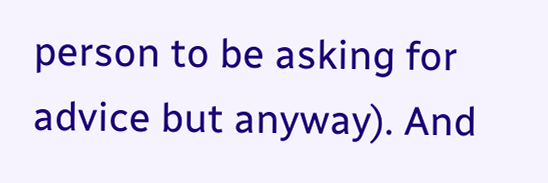person to be asking for advice but anyway). And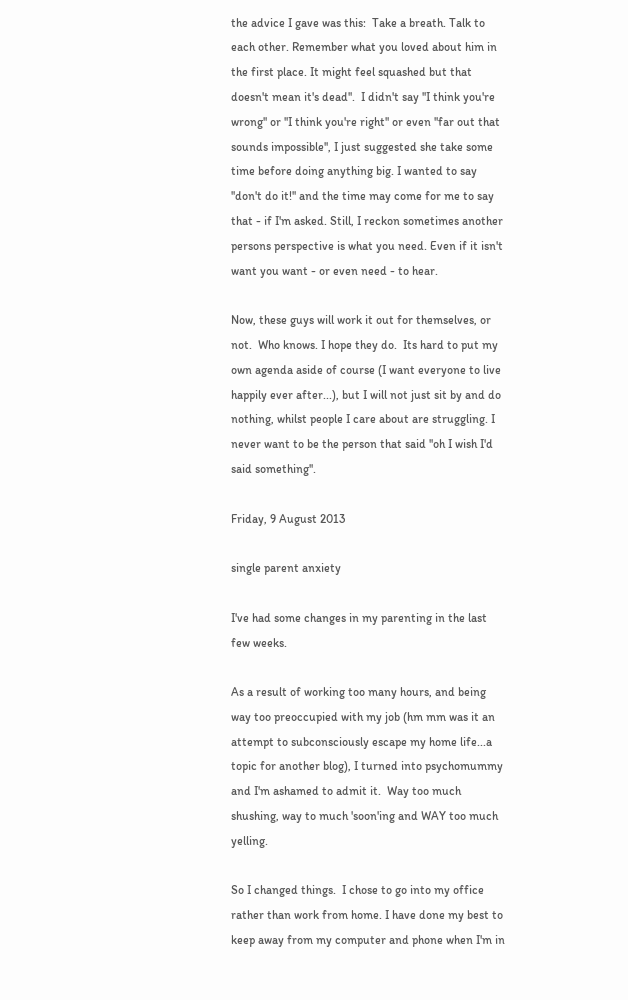the advice I gave was this:  Take a breath. Talk to each other. Remember what you loved about him in the first place. It might feel squashed but that doesn't mean it's dead''.  I didn't say ''I think you're wrong'' or ''I think you're right'' or even ''far out that sounds impossible'', I just suggested she take some time before doing anything big. I wanted to say ''don't do it!'' and the time may come for me to say that - if I'm asked. Still, I reckon sometimes another persons perspective is what you need. Even if it isn't want you want - or even need - to hear.

Now, these guys will work it out for themselves, or not.  Who knows. I hope they do.  Its hard to put my own agenda aside of course (I want everyone to live happily ever after...), but I will not just sit by and do nothing, whilst people I care about are struggling. I never want to be the person that said ''oh I wish I'd said something''.

Friday, 9 August 2013

single parent anxiety

I've had some changes in my parenting in the last few weeks.

As a result of working too many hours, and being way too preoccupied with my job (hm mm was it an attempt to subconsciously escape my home life...a topic for another blog), I turned into psychomummy and I'm ashamed to admit it.  Way too much shushing, way to much 'soon'ing and WAY too much yelling.

So I changed things.  I chose to go into my office rather than work from home. I have done my best to keep away from my computer and phone when I'm in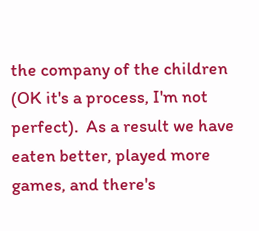the company of the children (OK it's a process, I'm not perfect).  As a result we have eaten better, played more games, and there's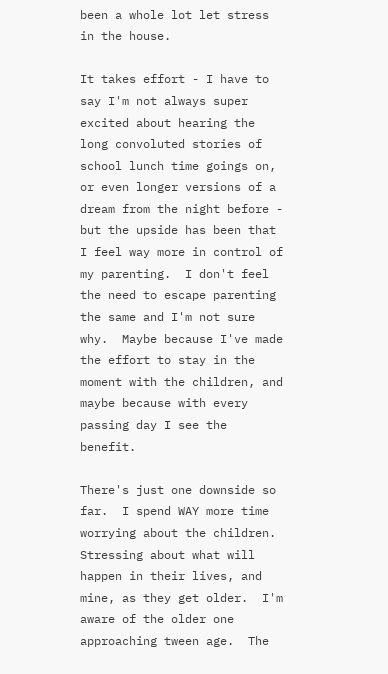been a whole lot let stress in the house.

It takes effort - I have to say I'm not always super excited about hearing the long convoluted stories of school lunch time goings on, or even longer versions of a dream from the night before - but the upside has been that I feel way more in control of my parenting.  I don't feel the need to escape parenting the same and I'm not sure why.  Maybe because I've made the effort to stay in the moment with the children, and maybe because with every passing day I see the benefit.

There's just one downside so far.  I spend WAY more time worrying about the children.  Stressing about what will happen in their lives, and mine, as they get older.  I'm aware of the older one approaching tween age.  The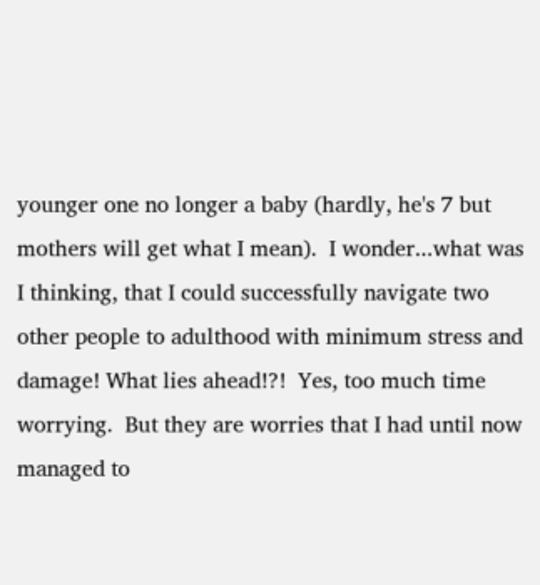younger one no longer a baby (hardly, he's 7 but mothers will get what I mean).  I wonder...what was I thinking, that I could successfully navigate two other people to adulthood with minimum stress and damage! What lies ahead!?!  Yes, too much time worrying.  But they are worries that I had until now managed to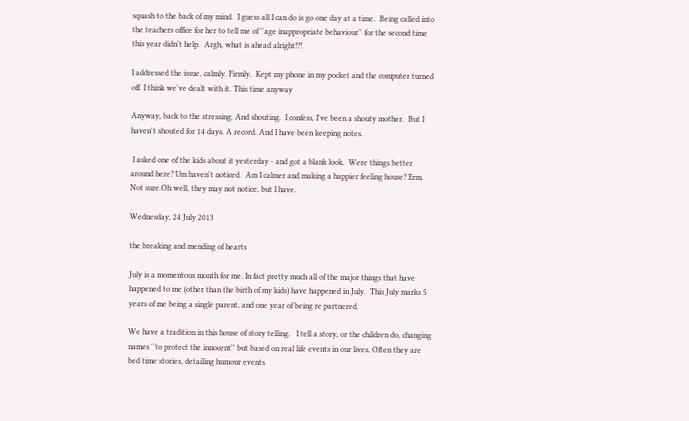squash to the back of my mind.  I guess all I can do is go one day at a time.  Being called into the teachers office for her to tell me of ''age inappropriate behaviour'' for the second time this year didn't help.  Argh, what is ahead alright!?!

I addressed the issue, calmly. Firmly.  Kept my phone in my pocket and the computer turned off. I think we've dealt with it. This time anyway

Anyway, back to the stressing. And shouting.  I confess, I've been a shouty mother.  But I haven't shouted for 14 days. A record. And I have been keeping notes.

 I asked one of the kids about it yesterday - and got a blank look.  Were things better around here? Um haven't noticed.  Am I calmer and making a happier feeling house? Erm. Not sure.Oh well, they may not notice, but I have.

Wednesday, 24 July 2013

the breaking and mending of hearts

July is a momentous month for me. In fact pretty much all of the major things that have happened to me (other than the birth of my kids) have happened in July.  This July marks 5 years of me being a single parent, and one year of being re partnered.

We have a tradition in this house of story telling.   I tell a story, or the children do, changing names ''to protect the innocent'' but based on real life events in our lives. Often they are bed time stories, detailing humour events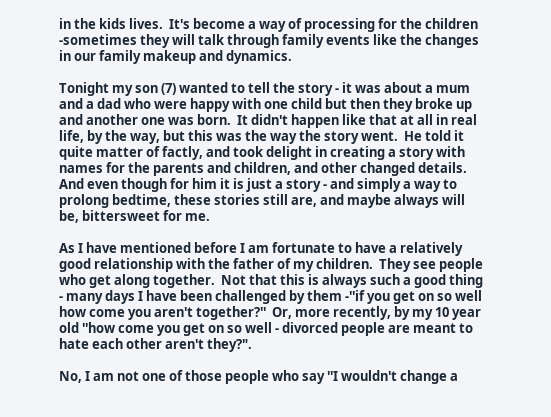in the kids lives.  It's become a way of processing for the children -sometimes they will talk through family events like the changes in our family makeup and dynamics.

Tonight my son (7) wanted to tell the story - it was about a mum and a dad who were happy with one child but then they broke up and another one was born.  It didn't happen like that at all in real life, by the way, but this was the way the story went.  He told it quite matter of factly, and took delight in creating a story with names for the parents and children, and other changed details.  And even though for him it is just a story - and simply a way to prolong bedtime, these stories still are, and maybe always will be, bittersweet for me.

As I have mentioned before I am fortunate to have a relatively good relationship with the father of my children.  They see people who get along together.  Not that this is always such a good thing - many days I have been challenged by them -''if you get on so well how come you aren't together?''  Or, more recently, by my 10 year old ''how come you get on so well - divorced people are meant to hate each other aren't they?".

No, I am not one of those people who say ''I wouldn't change a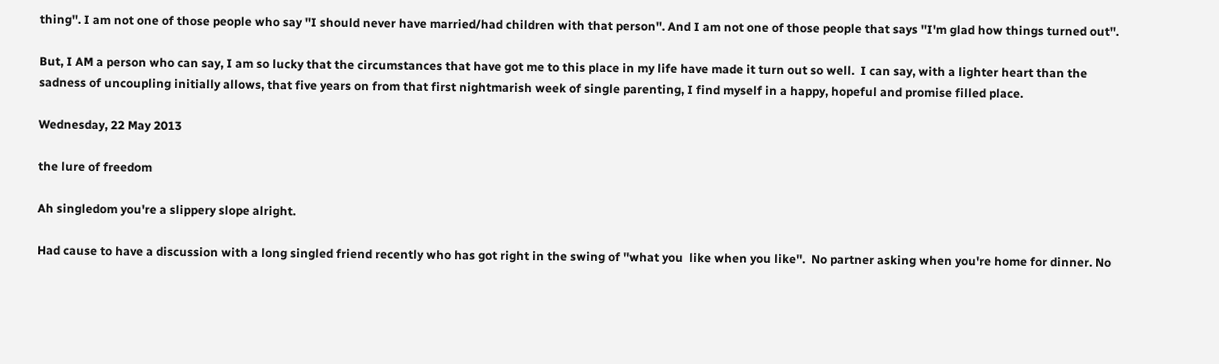thing''. I am not one of those people who say ''I should never have married/had children with that person''. And I am not one of those people that says ''I'm glad how things turned out''.

But, I AM a person who can say, I am so lucky that the circumstances that have got me to this place in my life have made it turn out so well.  I can say, with a lighter heart than the sadness of uncoupling initially allows, that five years on from that first nightmarish week of single parenting, I find myself in a happy, hopeful and promise filled place.

Wednesday, 22 May 2013

the lure of freedom

Ah singledom you're a slippery slope alright.

Had cause to have a discussion with a long singled friend recently who has got right in the swing of ''what you  like when you like''.  No partner asking when you're home for dinner. No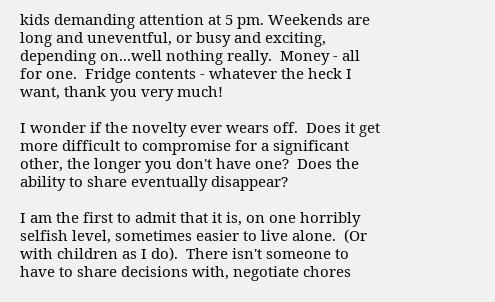kids demanding attention at 5 pm. Weekends are long and uneventful, or busy and exciting, depending on...well nothing really.  Money - all for one.  Fridge contents - whatever the heck I want, thank you very much!

I wonder if the novelty ever wears off.  Does it get more difficult to compromise for a significant other, the longer you don't have one?  Does the ability to share eventually disappear?

I am the first to admit that it is, on one horribly selfish level, sometimes easier to live alone.  (Or with children as I do).  There isn't someone to have to share decisions with, negotiate chores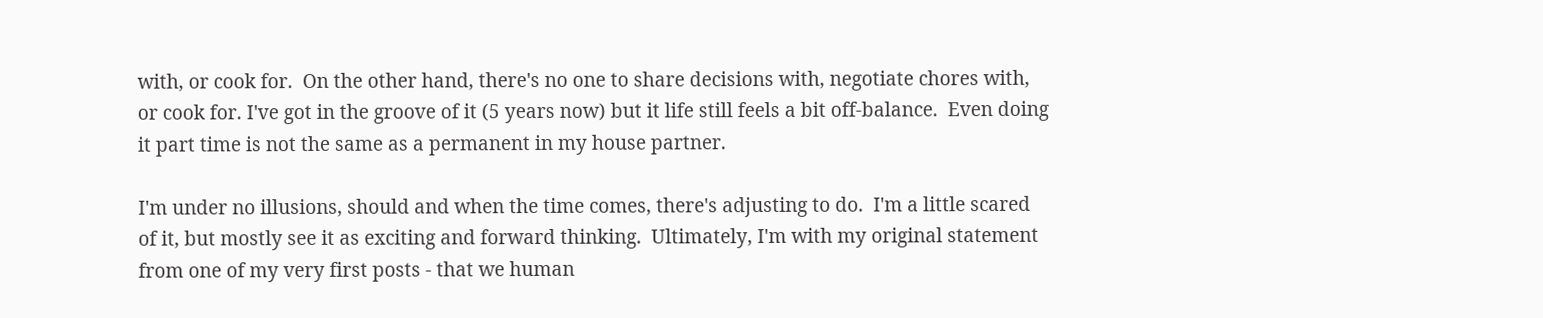with, or cook for.  On the other hand, there's no one to share decisions with, negotiate chores with, or cook for. I've got in the groove of it (5 years now) but it life still feels a bit off-balance.  Even doing it part time is not the same as a permanent in my house partner.

I'm under no illusions, should and when the time comes, there's adjusting to do.  I'm a little scared of it, but mostly see it as exciting and forward thinking.  Ultimately, I'm with my original statement from one of my very first posts - that we human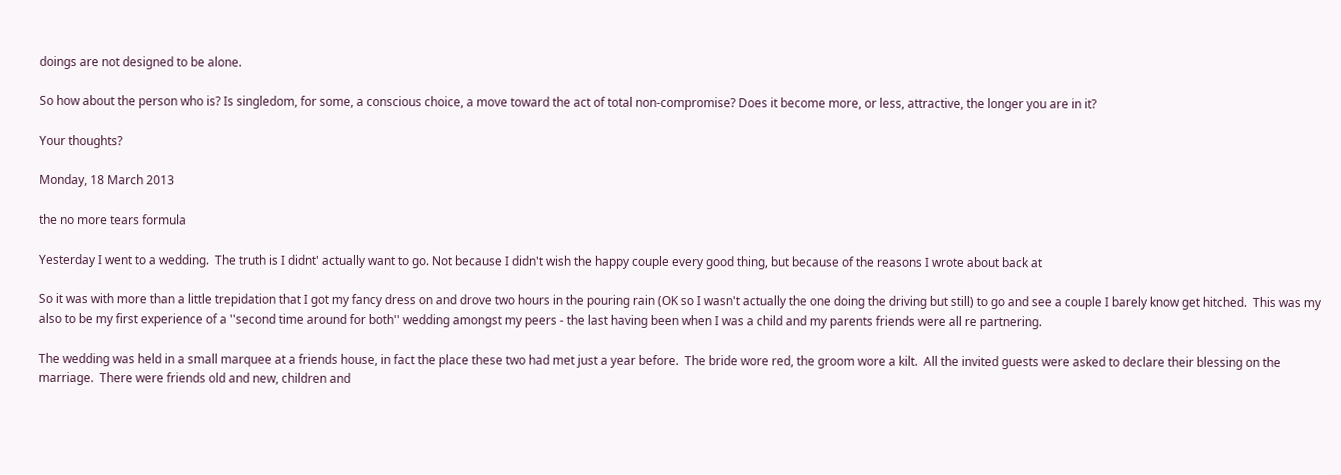doings are not designed to be alone.

So how about the person who is? Is singledom, for some, a conscious choice, a move toward the act of total non-compromise? Does it become more, or less, attractive, the longer you are in it?

Your thoughts?

Monday, 18 March 2013

the no more tears formula

Yesterday I went to a wedding.  The truth is I didnt' actually want to go. Not because I didn't wish the happy couple every good thing, but because of the reasons I wrote about back at

So it was with more than a little trepidation that I got my fancy dress on and drove two hours in the pouring rain (OK so I wasn't actually the one doing the driving but still) to go and see a couple I barely know get hitched.  This was my also to be my first experience of a ''second time around for both'' wedding amongst my peers - the last having been when I was a child and my parents friends were all re partnering.

The wedding was held in a small marquee at a friends house, in fact the place these two had met just a year before.  The bride wore red, the groom wore a kilt.  All the invited guests were asked to declare their blessing on the marriage.  There were friends old and new, children and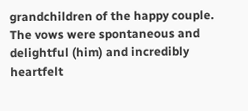grandchildren of the happy couple.  The vows were spontaneous and delightful (him) and incredibly heartfelt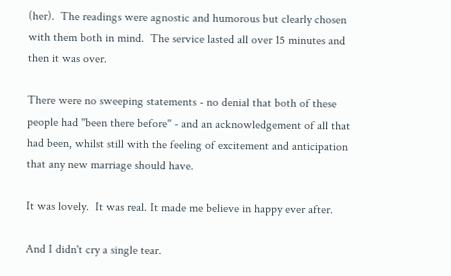(her).  The readings were agnostic and humorous but clearly chosen with them both in mind.  The service lasted all over 15 minutes and then it was over.

There were no sweeping statements - no denial that both of these people had ''been there before'' - and an acknowledgement of all that had been, whilst still with the feeling of excitement and anticipation that any new marriage should have.

It was lovely.  It was real. It made me believe in happy ever after.

And I didn't cry a single tear.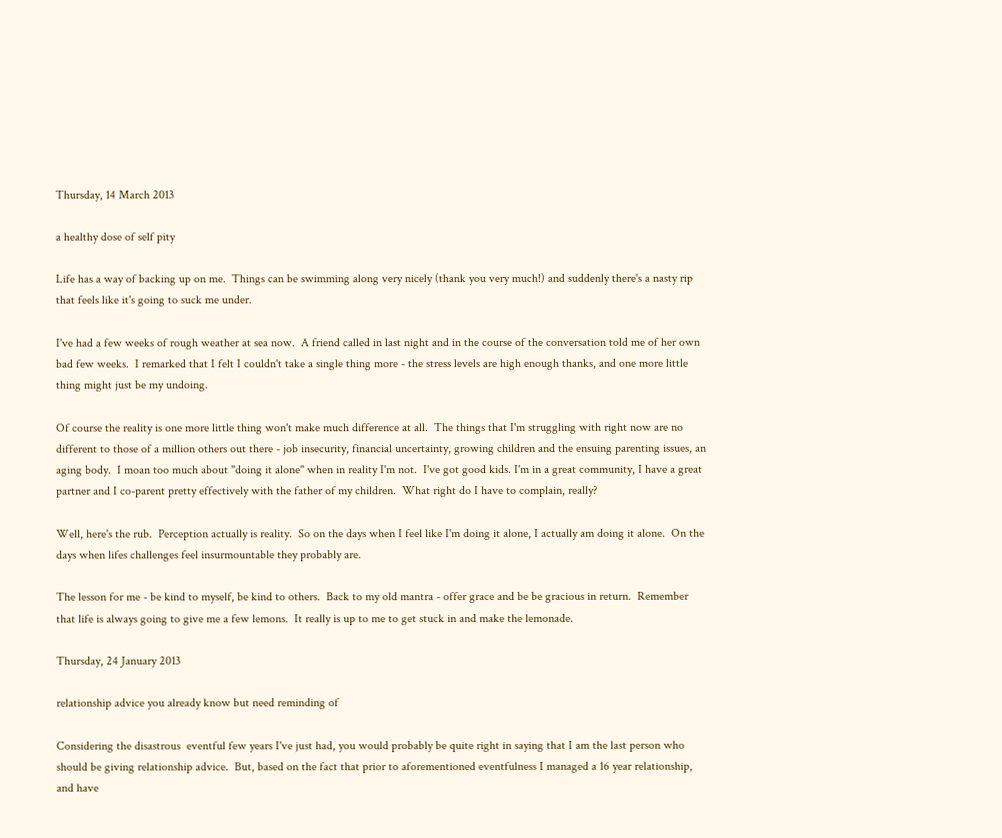Thursday, 14 March 2013

a healthy dose of self pity

Life has a way of backing up on me.  Things can be swimming along very nicely (thank you very much!) and suddenly there's a nasty rip that feels like it's going to suck me under.

I've had a few weeks of rough weather at sea now.  A friend called in last night and in the course of the conversation told me of her own bad few weeks.  I remarked that I felt I couldn't take a single thing more - the stress levels are high enough thanks, and one more little thing might just be my undoing.

Of course the reality is one more little thing won't make much difference at all.  The things that I'm struggling with right now are no different to those of a million others out there - job insecurity, financial uncertainty, growing children and the ensuing parenting issues, an aging body.  I moan too much about ''doing it alone'' when in reality I'm not.  I've got good kids. I'm in a great community, I have a great partner and I co-parent pretty effectively with the father of my children.  What right do I have to complain, really?

Well, here's the rub.  Perception actually is reality.  So on the days when I feel like I'm doing it alone, I actually am doing it alone.  On the days when lifes challenges feel insurmountable they probably are.

The lesson for me - be kind to myself, be kind to others.  Back to my old mantra - offer grace and be be gracious in return.  Remember that life is always going to give me a few lemons.  It really is up to me to get stuck in and make the lemonade.

Thursday, 24 January 2013

relationship advice you already know but need reminding of

Considering the disastrous  eventful few years I've just had, you would probably be quite right in saying that I am the last person who should be giving relationship advice.  But, based on the fact that prior to aforementioned eventfulness I managed a 16 year relationship, and have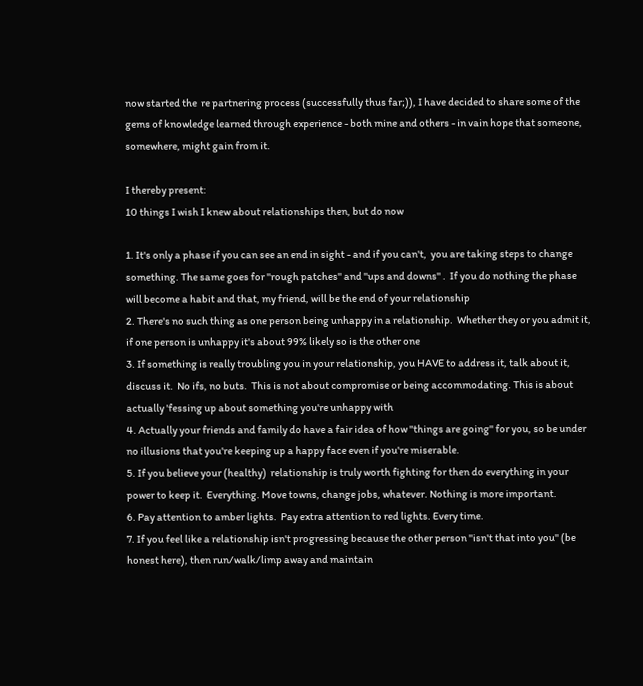now started the  re partnering process (successfully thus far;)), I have decided to share some of the gems of knowledge learned through experience - both mine and others - in vain hope that someone, somewhere, might gain from it.

I thereby present:
10 things I wish I knew about relationships then, but do now

1. It's only a phase if you can see an end in sight - and if you can't,  you are taking steps to change something. The same goes for ''rough patches'' and ''ups and downs'' .  If you do nothing the phase will become a habit and that, my friend, will be the end of your relationship
2. There's no such thing as one person being unhappy in a relationship.  Whether they or you admit it, if one person is unhappy it's about 99% likely so is the other one
3. If something is really troubling you in your relationship, you HAVE to address it, talk about it, discuss it.  No ifs, no buts.  This is not about compromise or being accommodating. This is about actually 'fessing up about something you're unhappy with
4. Actually your friends and family do have a fair idea of how ''things are going'' for you, so be under no illusions that you're keeping up a happy face even if you're miserable.
5. If you believe your (healthy)  relationship is truly worth fighting for then do everything in your power to keep it.  Everything. Move towns, change jobs, whatever. Nothing is more important.
6. Pay attention to amber lights.  Pay extra attention to red lights. Every time.
7. If you feel like a relationship isn't progressing because the other person ''isn't that into you'' (be honest here), then run/walk/limp away and maintain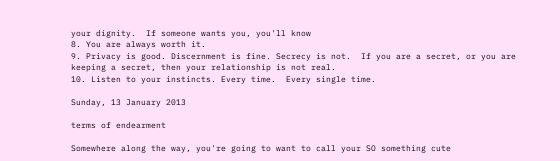your dignity.  If someone wants you, you'll know
8. You are always worth it.
9. Privacy is good. Discernment is fine. Secrecy is not.  If you are a secret, or you are keeping a secret, then your relationship is not real.
10. Listen to your instincts. Every time.  Every single time.

Sunday, 13 January 2013

terms of endearment

Somewhere along the way, you're going to want to call your SO something cute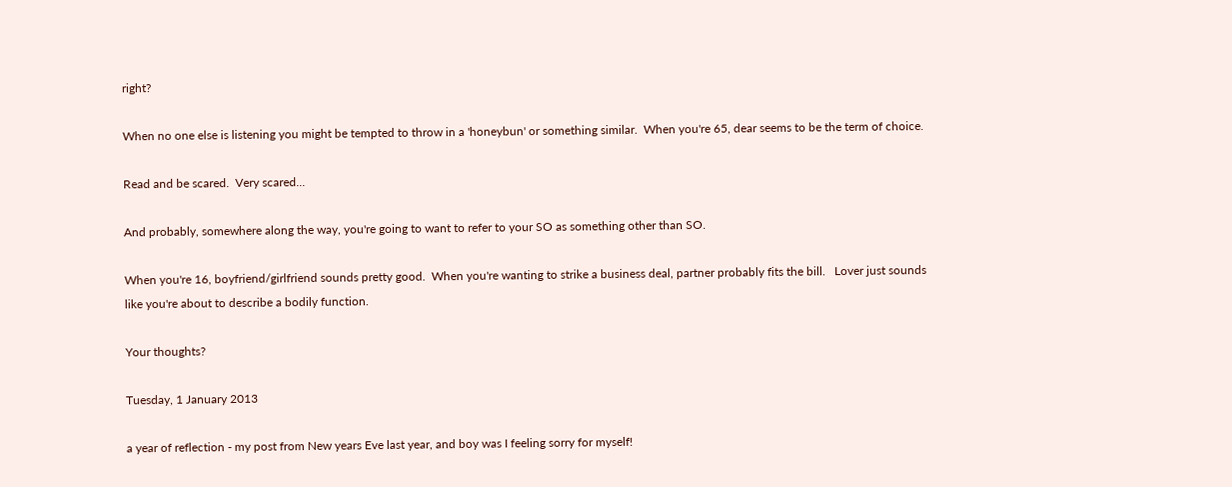right?

When no one else is listening you might be tempted to throw in a 'honeybun' or something similar.  When you're 65, dear seems to be the term of choice.

Read and be scared.  Very scared...

And probably, somewhere along the way, you're going to want to refer to your SO as something other than SO.

When you're 16, boyfriend/girlfriend sounds pretty good.  When you're wanting to strike a business deal, partner probably fits the bill.   Lover just sounds like you're about to describe a bodily function.

Your thoughts?

Tuesday, 1 January 2013

a year of reflection - my post from New years Eve last year, and boy was I feeling sorry for myself!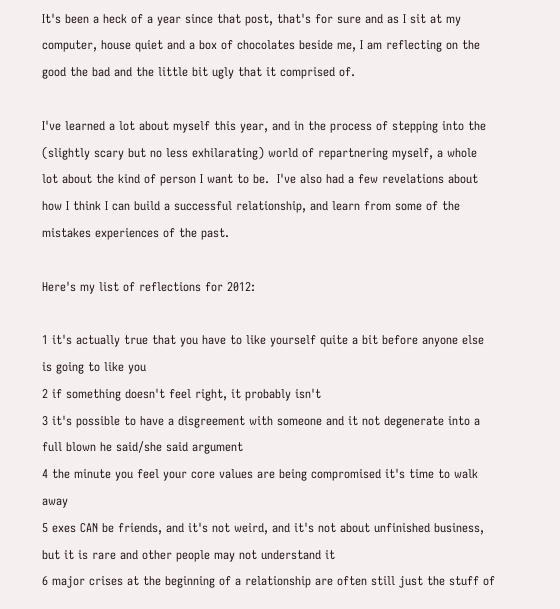It's been a heck of a year since that post, that's for sure and as I sit at my computer, house quiet and a box of chocolates beside me, I am reflecting on the good the bad and the little bit ugly that it comprised of.

I've learned a lot about myself this year, and in the process of stepping into the (slightly scary but no less exhilarating) world of repartnering myself, a whole lot about the kind of person I want to be.  I've also had a few revelations about how I think I can build a successful relationship, and learn from some of the mistakes experiences of the past.

Here's my list of reflections for 2012:

1 it's actually true that you have to like yourself quite a bit before anyone else is going to like you
2 if something doesn't feel right, it probably isn't
3 it's possible to have a disgreement with someone and it not degenerate into a full blown he said/she said argument
4 the minute you feel your core values are being compromised it's time to walk away
5 exes CAN be friends, and it's not weird, and it's not about unfinished business, but it is rare and other people may not understand it
6 major crises at the beginning of a relationship are often still just the stuff of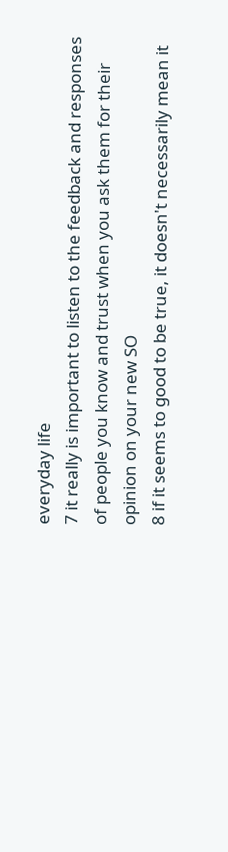everyday life
7 it really is important to listen to the feedback and responses of people you know and trust when you ask them for their opinion on your new SO
8 if it seems to good to be true, it doesn't necessarily mean it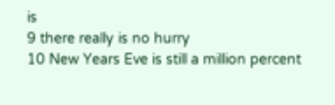is
9 there really is no hurry
10 New Years Eve is still a million percent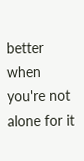better when you're not alone for it